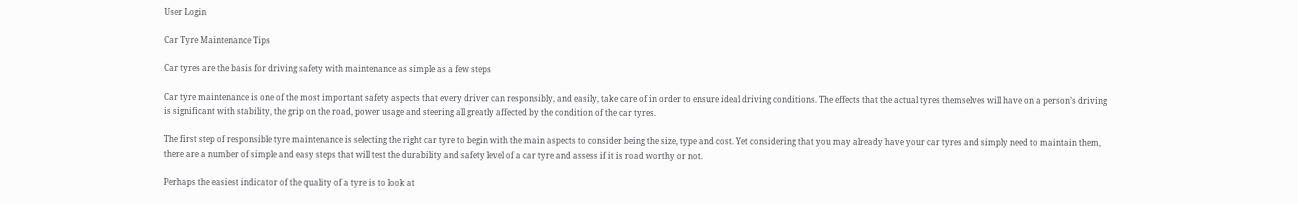User Login

Car Tyre Maintenance Tips

Car tyres are the basis for driving safety with maintenance as simple as a few steps

Car tyre maintenance is one of the most important safety aspects that every driver can responsibly, and easily, take care of in order to ensure ideal driving conditions. The effects that the actual tyres themselves will have on a person’s driving is significant with stability, the grip on the road, power usage and steering all greatly affected by the condition of the car tyres.

The first step of responsible tyre maintenance is selecting the right car tyre to begin with the main aspects to consider being the size, type and cost. Yet considering that you may already have your car tyres and simply need to maintain them, there are a number of simple and easy steps that will test the durability and safety level of a car tyre and assess if it is road worthy or not.

Perhaps the easiest indicator of the quality of a tyre is to look at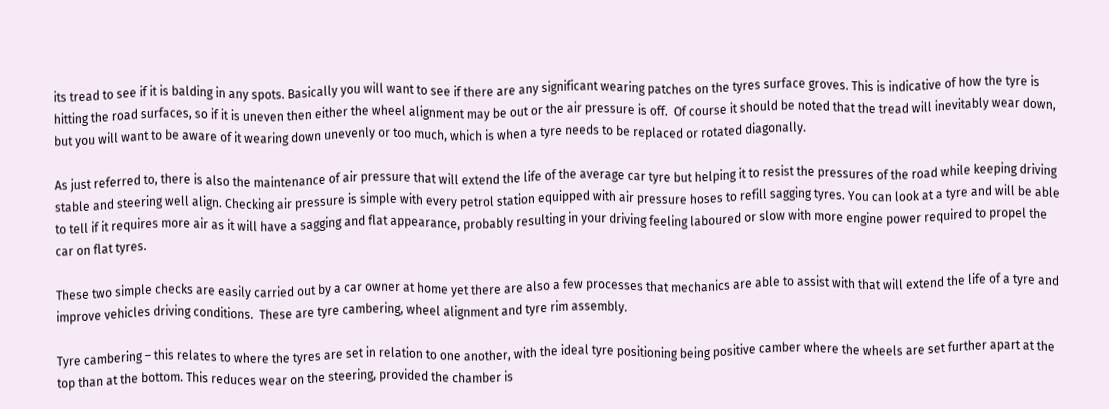its tread to see if it is balding in any spots. Basically you will want to see if there are any significant wearing patches on the tyres surface groves. This is indicative of how the tyre is hitting the road surfaces, so if it is uneven then either the wheel alignment may be out or the air pressure is off.  Of course it should be noted that the tread will inevitably wear down, but you will want to be aware of it wearing down unevenly or too much, which is when a tyre needs to be replaced or rotated diagonally.

As just referred to, there is also the maintenance of air pressure that will extend the life of the average car tyre but helping it to resist the pressures of the road while keeping driving stable and steering well align. Checking air pressure is simple with every petrol station equipped with air pressure hoses to refill sagging tyres. You can look at a tyre and will be able to tell if it requires more air as it will have a sagging and flat appearance, probably resulting in your driving feeling laboured or slow with more engine power required to propel the car on flat tyres.

These two simple checks are easily carried out by a car owner at home yet there are also a few processes that mechanics are able to assist with that will extend the life of a tyre and improve vehicles driving conditions.  These are tyre cambering, wheel alignment and tyre rim assembly.

Tyre cambering – this relates to where the tyres are set in relation to one another, with the ideal tyre positioning being positive camber where the wheels are set further apart at the top than at the bottom. This reduces wear on the steering, provided the chamber is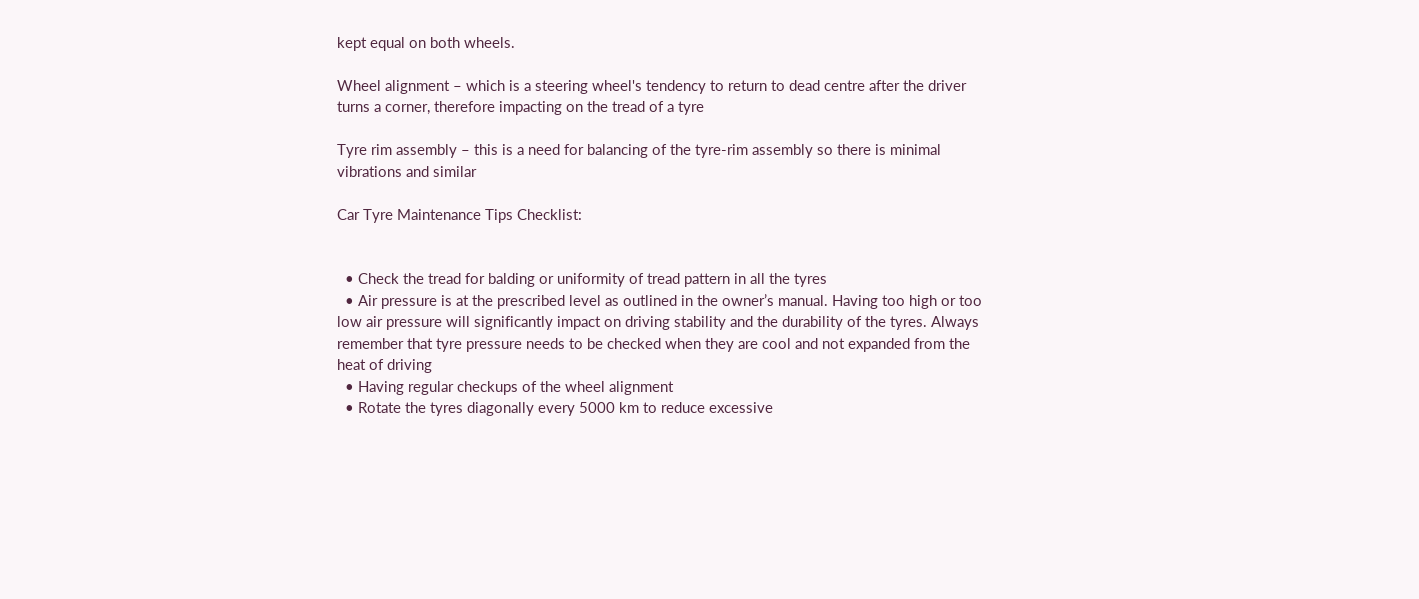kept equal on both wheels.

Wheel alignment – which is a steering wheel's tendency to return to dead centre after the driver turns a corner, therefore impacting on the tread of a tyre

Tyre rim assembly – this is a need for balancing of the tyre-rim assembly so there is minimal vibrations and similar

Car Tyre Maintenance Tips Checklist:


  • Check the tread for balding or uniformity of tread pattern in all the tyres
  • Air pressure is at the prescribed level as outlined in the owner’s manual. Having too high or too low air pressure will significantly impact on driving stability and the durability of the tyres. Always remember that tyre pressure needs to be checked when they are cool and not expanded from the heat of driving
  • Having regular checkups of the wheel alignment
  • Rotate the tyres diagonally every 5000 km to reduce excessive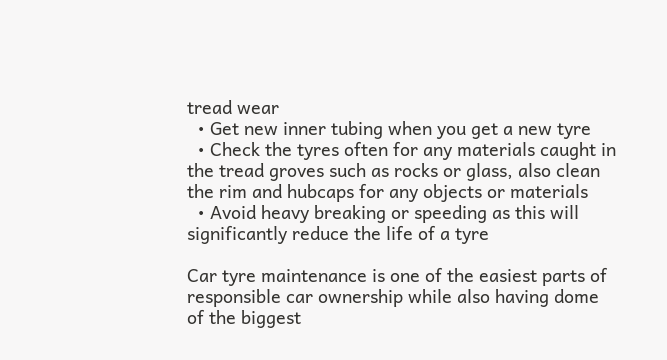tread wear
  • Get new inner tubing when you get a new tyre
  • Check the tyres often for any materials caught in the tread groves such as rocks or glass, also clean the rim and hubcaps for any objects or materials
  • Avoid heavy breaking or speeding as this will significantly reduce the life of a tyre

Car tyre maintenance is one of the easiest parts of responsible car ownership while also having dome of the biggest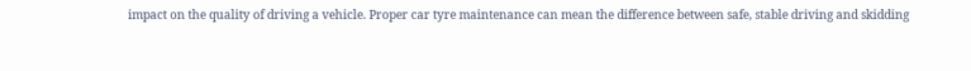impact on the quality of driving a vehicle. Proper car tyre maintenance can mean the difference between safe, stable driving and skidding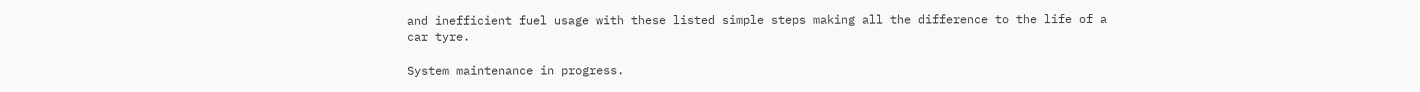and inefficient fuel usage with these listed simple steps making all the difference to the life of a car tyre.

System maintenance in progress.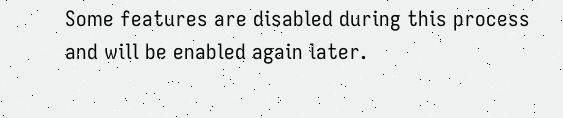Some features are disabled during this process and will be enabled again later.